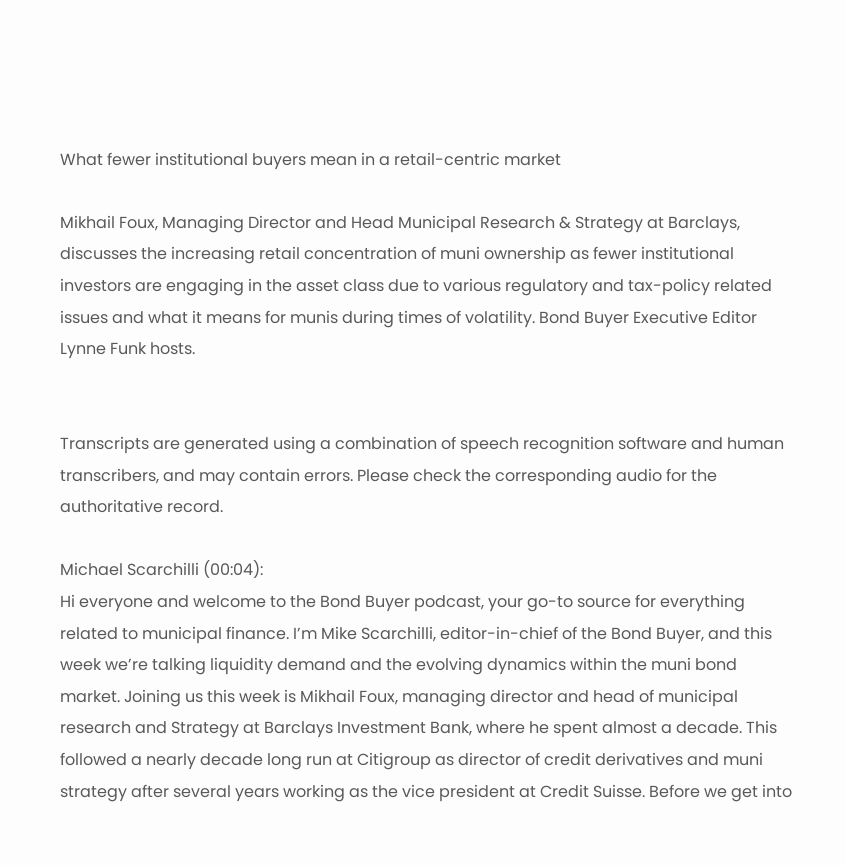What fewer institutional buyers mean in a retail-centric market

Mikhail Foux, Managing Director and Head Municipal Research & Strategy at Barclays, discusses the increasing retail concentration of muni ownership as fewer institutional investors are engaging in the asset class due to various regulatory and tax-policy related issues and what it means for munis during times of volatility. Bond Buyer Executive Editor Lynne Funk hosts.


Transcripts are generated using a combination of speech recognition software and human transcribers, and may contain errors. Please check the corresponding audio for the authoritative record.

Michael Scarchilli (00:04):
Hi everyone and welcome to the Bond Buyer podcast, your go-to source for everything related to municipal finance. I’m Mike Scarchilli, editor-in-chief of the Bond Buyer, and this week we’re talking liquidity demand and the evolving dynamics within the muni bond market. Joining us this week is Mikhail Foux, managing director and head of municipal research and Strategy at Barclays Investment Bank, where he spent almost a decade. This followed a nearly decade long run at Citigroup as director of credit derivatives and muni strategy after several years working as the vice president at Credit Suisse. Before we get into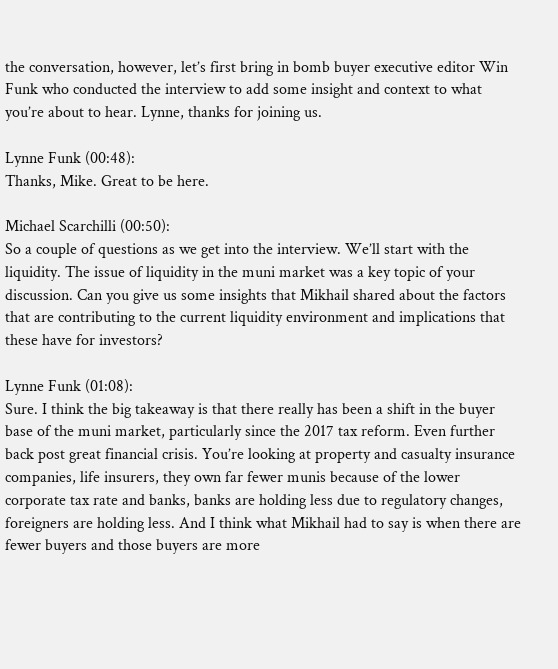the conversation, however, let’s first bring in bomb buyer executive editor Win Funk who conducted the interview to add some insight and context to what you’re about to hear. Lynne, thanks for joining us.

Lynne Funk (00:48):
Thanks, Mike. Great to be here.

Michael Scarchilli (00:50):
So a couple of questions as we get into the interview. We’ll start with the liquidity. The issue of liquidity in the muni market was a key topic of your discussion. Can you give us some insights that Mikhail shared about the factors that are contributing to the current liquidity environment and implications that these have for investors?

Lynne Funk (01:08):
Sure. I think the big takeaway is that there really has been a shift in the buyer base of the muni market, particularly since the 2017 tax reform. Even further back post great financial crisis. You’re looking at property and casualty insurance companies, life insurers, they own far fewer munis because of the lower corporate tax rate and banks, banks are holding less due to regulatory changes, foreigners are holding less. And I think what Mikhail had to say is when there are fewer buyers and those buyers are more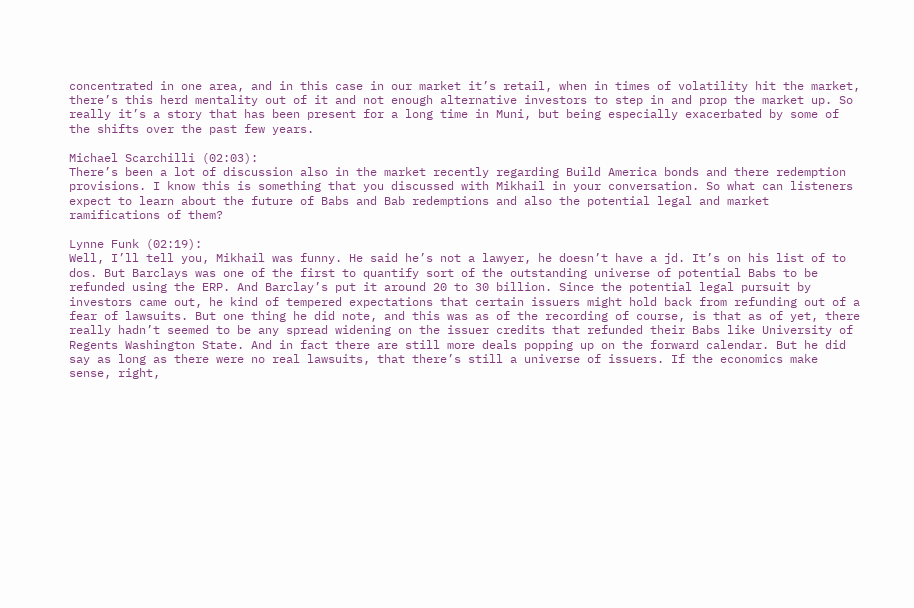concentrated in one area, and in this case in our market it’s retail, when in times of volatility hit the market, there’s this herd mentality out of it and not enough alternative investors to step in and prop the market up. So really it’s a story that has been present for a long time in Muni, but being especially exacerbated by some of the shifts over the past few years.

Michael Scarchilli (02:03):
There’s been a lot of discussion also in the market recently regarding Build America bonds and there redemption provisions. I know this is something that you discussed with Mikhail in your conversation. So what can listeners expect to learn about the future of Babs and Bab redemptions and also the potential legal and market ramifications of them?

Lynne Funk (02:19):
Well, I’ll tell you, Mikhail was funny. He said he’s not a lawyer, he doesn’t have a jd. It’s on his list of to dos. But Barclays was one of the first to quantify sort of the outstanding universe of potential Babs to be refunded using the ERP. And Barclay’s put it around 20 to 30 billion. Since the potential legal pursuit by investors came out, he kind of tempered expectations that certain issuers might hold back from refunding out of a fear of lawsuits. But one thing he did note, and this was as of the recording of course, is that as of yet, there really hadn’t seemed to be any spread widening on the issuer credits that refunded their Babs like University of Regents Washington State. And in fact there are still more deals popping up on the forward calendar. But he did say as long as there were no real lawsuits, that there’s still a universe of issuers. If the economics make sense, right,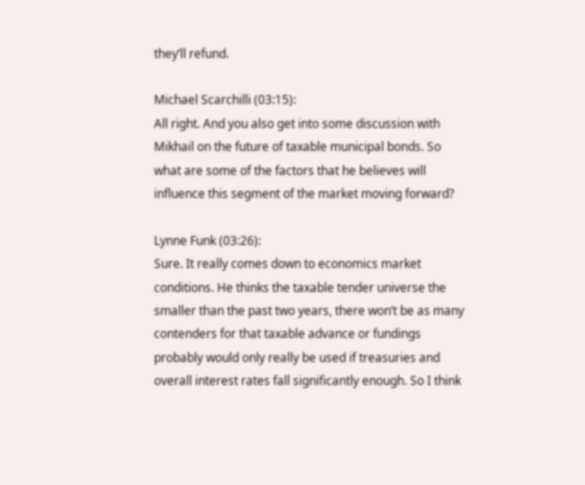they’ll refund.

Michael Scarchilli (03:15):
All right. And you also get into some discussion with Mikhail on the future of taxable municipal bonds. So what are some of the factors that he believes will influence this segment of the market moving forward?

Lynne Funk (03:26):
Sure. It really comes down to economics market conditions. He thinks the taxable tender universe the smaller than the past two years, there won’t be as many contenders for that taxable advance or fundings probably would only really be used if treasuries and overall interest rates fall significantly enough. So I think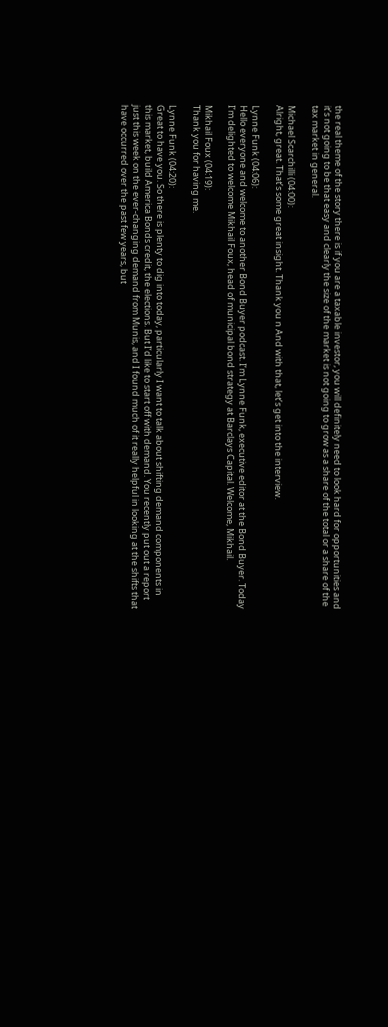the real theme of the story there is if you are a taxable investor, you will definitely need to look hard for opportunities and it’s not going to be that easy and clearly the size of the market is not going to grow as a share of the total or a share of the tax market in general.

Michael Scarchilli (04:00):
Alright, great. That’s some great insight. Thank you n And with that, let’s get into the interview.

Lynne Funk (04:06):
Hello everyone and welcome to another Bond Buyer podcast. I’m Lynne Funk, executive editor at the Bond Buyer. Today I’m delighted to welcome Mikhail Foux, head of municipal bond strategy at Barclays Capital. Welcome, Mikhail.

Mikhail Foux (04:19):
Thank you for having me.

Lynne Funk (04:20):
Great to have you. So there is plenty to dig into today, particularly I want to talk about shifting demand components in this market, build America Bonds credit, the elections. But I’d like to start off with demand. You recently put out a report just this week on the ever-changing demand from Munis, and I found much of it really helpful in looking at the shifts that have occurred over the past few years, but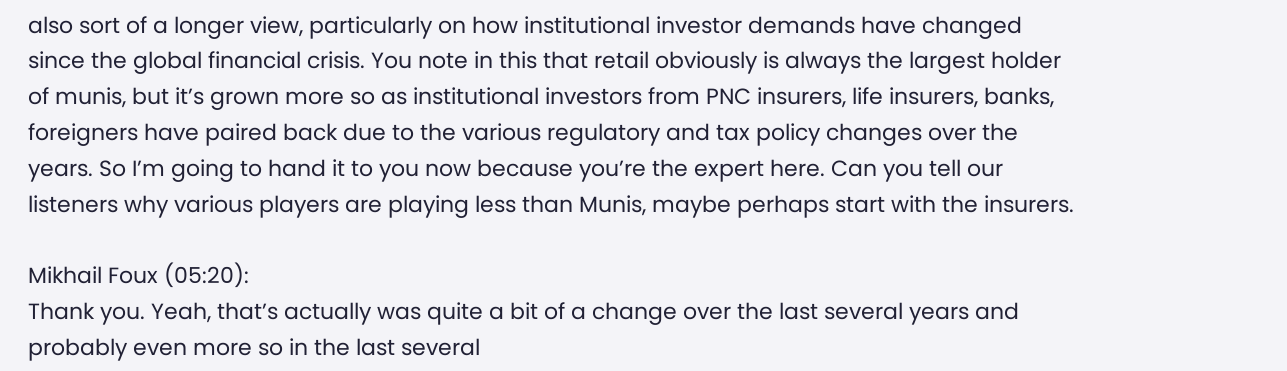also sort of a longer view, particularly on how institutional investor demands have changed since the global financial crisis. You note in this that retail obviously is always the largest holder of munis, but it’s grown more so as institutional investors from PNC insurers, life insurers, banks, foreigners have paired back due to the various regulatory and tax policy changes over the years. So I’m going to hand it to you now because you’re the expert here. Can you tell our listeners why various players are playing less than Munis, maybe perhaps start with the insurers.

Mikhail Foux (05:20):
Thank you. Yeah, that’s actually was quite a bit of a change over the last several years and probably even more so in the last several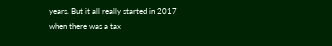years. But it all really started in 2017 when there was a tax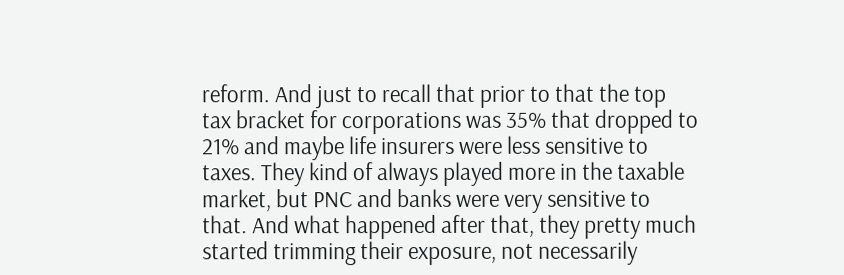reform. And just to recall that prior to that the top tax bracket for corporations was 35% that dropped to 21% and maybe life insurers were less sensitive to taxes. They kind of always played more in the taxable market, but PNC and banks were very sensitive to that. And what happened after that, they pretty much started trimming their exposure, not necessarily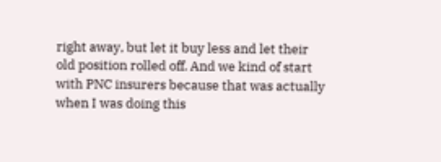right away, but let it buy less and let their old position rolled off. And we kind of start with PNC insurers because that was actually when I was doing this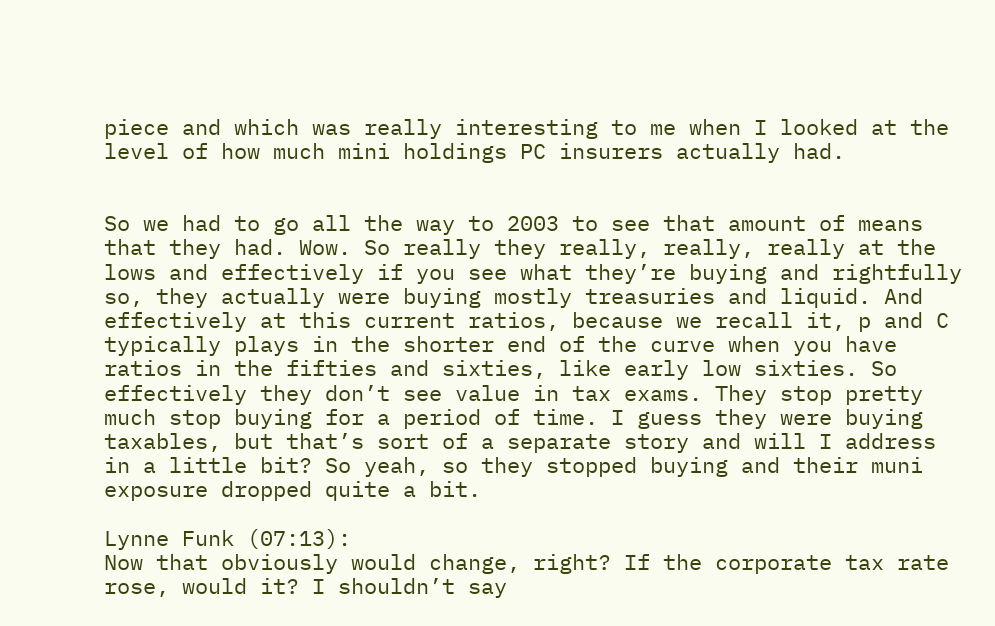piece and which was really interesting to me when I looked at the level of how much mini holdings PC insurers actually had.


So we had to go all the way to 2003 to see that amount of means that they had. Wow. So really they really, really, really at the lows and effectively if you see what they’re buying and rightfully so, they actually were buying mostly treasuries and liquid. And effectively at this current ratios, because we recall it, p and C typically plays in the shorter end of the curve when you have ratios in the fifties and sixties, like early low sixties. So effectively they don’t see value in tax exams. They stop pretty much stop buying for a period of time. I guess they were buying taxables, but that’s sort of a separate story and will I address in a little bit? So yeah, so they stopped buying and their muni exposure dropped quite a bit.

Lynne Funk (07:13):
Now that obviously would change, right? If the corporate tax rate rose, would it? I shouldn’t say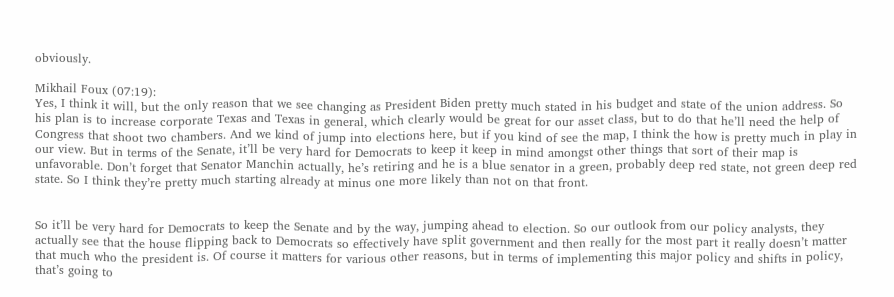obviously.

Mikhail Foux (07:19):
Yes, I think it will, but the only reason that we see changing as President Biden pretty much stated in his budget and state of the union address. So his plan is to increase corporate Texas and Texas in general, which clearly would be great for our asset class, but to do that he’ll need the help of Congress that shoot two chambers. And we kind of jump into elections here, but if you kind of see the map, I think the how is pretty much in play in our view. But in terms of the Senate, it’ll be very hard for Democrats to keep it keep in mind amongst other things that sort of their map is unfavorable. Don’t forget that Senator Manchin actually, he’s retiring and he is a blue senator in a green, probably deep red state, not green deep red state. So I think they’re pretty much starting already at minus one more likely than not on that front.


So it’ll be very hard for Democrats to keep the Senate and by the way, jumping ahead to election. So our outlook from our policy analysts, they actually see that the house flipping back to Democrats so effectively have split government and then really for the most part it really doesn’t matter that much who the president is. Of course it matters for various other reasons, but in terms of implementing this major policy and shifts in policy, that’s going to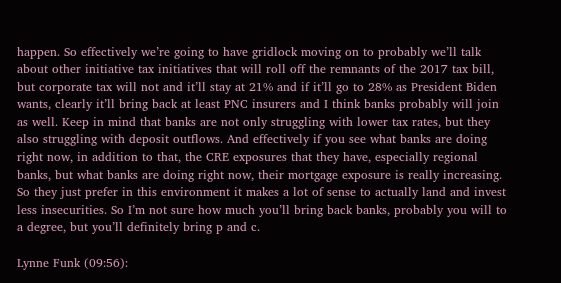happen. So effectively we’re going to have gridlock moving on to probably we’ll talk about other initiative tax initiatives that will roll off the remnants of the 2017 tax bill, but corporate tax will not and it’ll stay at 21% and if it’ll go to 28% as President Biden wants, clearly it’ll bring back at least PNC insurers and I think banks probably will join as well. Keep in mind that banks are not only struggling with lower tax rates, but they also struggling with deposit outflows. And effectively if you see what banks are doing right now, in addition to that, the CRE exposures that they have, especially regional banks, but what banks are doing right now, their mortgage exposure is really increasing. So they just prefer in this environment it makes a lot of sense to actually land and invest less insecurities. So I’m not sure how much you’ll bring back banks, probably you will to a degree, but you’ll definitely bring p and c.

Lynne Funk (09:56):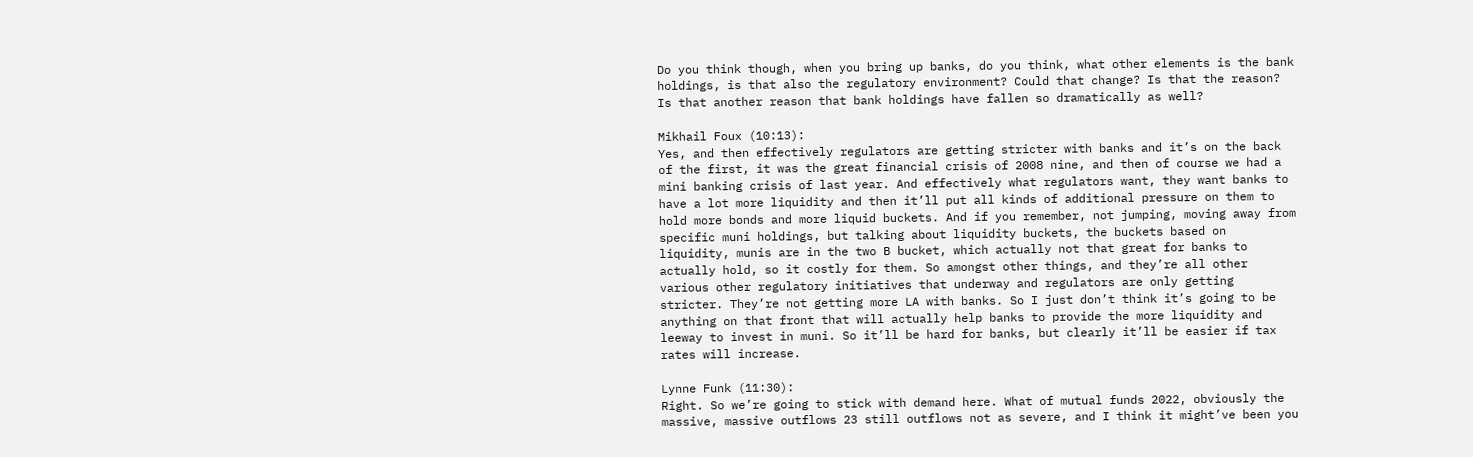Do you think though, when you bring up banks, do you think, what other elements is the bank holdings, is that also the regulatory environment? Could that change? Is that the reason? Is that another reason that bank holdings have fallen so dramatically as well?

Mikhail Foux (10:13):
Yes, and then effectively regulators are getting stricter with banks and it’s on the back of the first, it was the great financial crisis of 2008 nine, and then of course we had a mini banking crisis of last year. And effectively what regulators want, they want banks to have a lot more liquidity and then it’ll put all kinds of additional pressure on them to hold more bonds and more liquid buckets. And if you remember, not jumping, moving away from specific muni holdings, but talking about liquidity buckets, the buckets based on liquidity, munis are in the two B bucket, which actually not that great for banks to actually hold, so it costly for them. So amongst other things, and they’re all other various other regulatory initiatives that underway and regulators are only getting stricter. They’re not getting more LA with banks. So I just don’t think it’s going to be anything on that front that will actually help banks to provide the more liquidity and leeway to invest in muni. So it’ll be hard for banks, but clearly it’ll be easier if tax rates will increase.

Lynne Funk (11:30):
Right. So we’re going to stick with demand here. What of mutual funds 2022, obviously the massive, massive outflows 23 still outflows not as severe, and I think it might’ve been you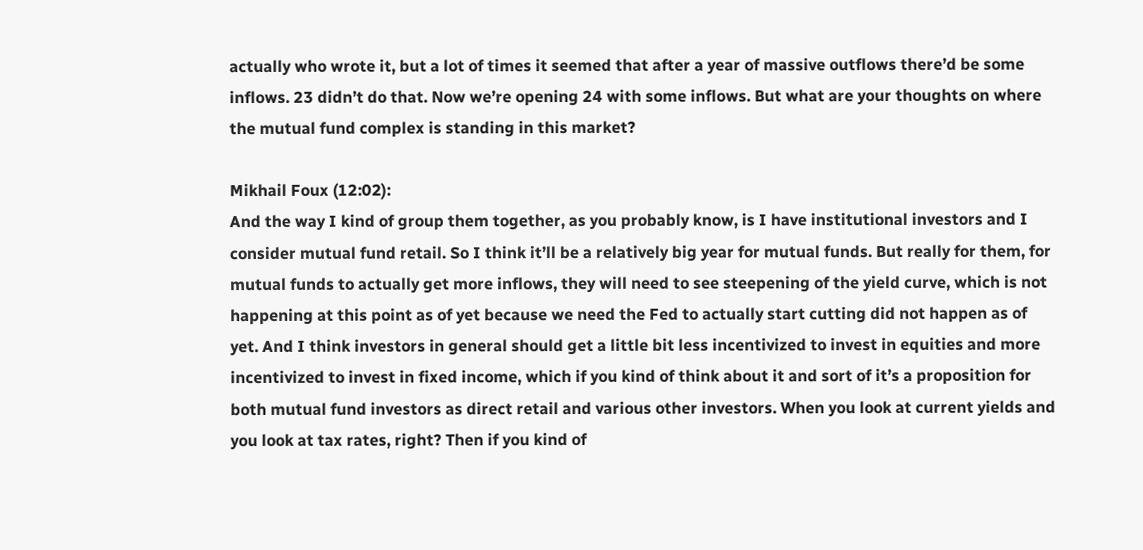actually who wrote it, but a lot of times it seemed that after a year of massive outflows there’d be some inflows. 23 didn’t do that. Now we’re opening 24 with some inflows. But what are your thoughts on where the mutual fund complex is standing in this market?

Mikhail Foux (12:02):
And the way I kind of group them together, as you probably know, is I have institutional investors and I consider mutual fund retail. So I think it’ll be a relatively big year for mutual funds. But really for them, for mutual funds to actually get more inflows, they will need to see steepening of the yield curve, which is not happening at this point as of yet because we need the Fed to actually start cutting did not happen as of yet. And I think investors in general should get a little bit less incentivized to invest in equities and more incentivized to invest in fixed income, which if you kind of think about it and sort of it’s a proposition for both mutual fund investors as direct retail and various other investors. When you look at current yields and you look at tax rates, right? Then if you kind of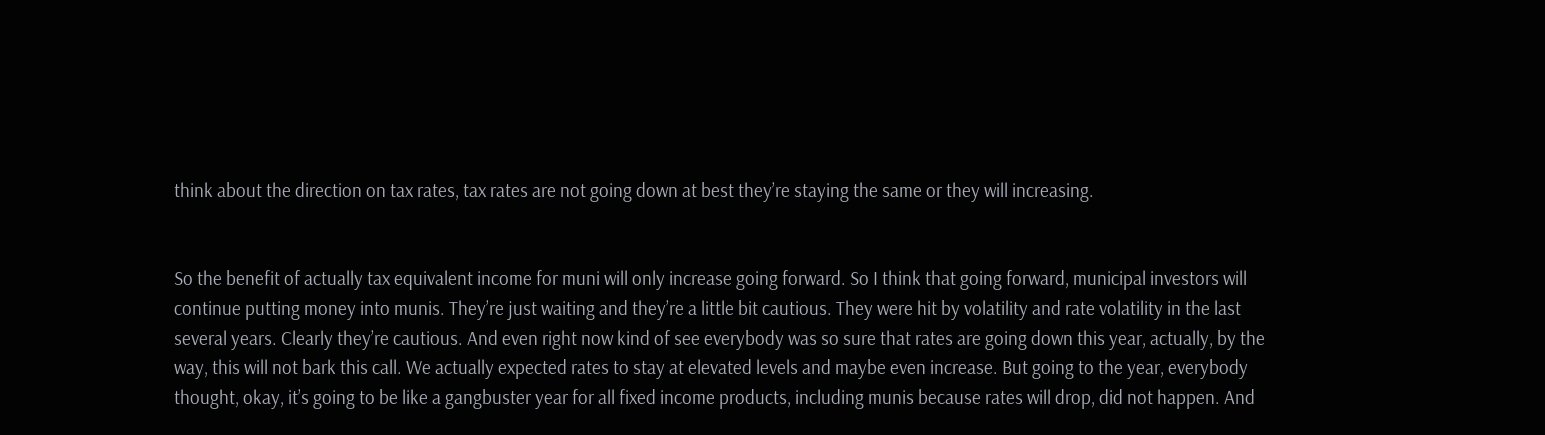think about the direction on tax rates, tax rates are not going down at best they’re staying the same or they will increasing.


So the benefit of actually tax equivalent income for muni will only increase going forward. So I think that going forward, municipal investors will continue putting money into munis. They’re just waiting and they’re a little bit cautious. They were hit by volatility and rate volatility in the last several years. Clearly they’re cautious. And even right now kind of see everybody was so sure that rates are going down this year, actually, by the way, this will not bark this call. We actually expected rates to stay at elevated levels and maybe even increase. But going to the year, everybody thought, okay, it’s going to be like a gangbuster year for all fixed income products, including munis because rates will drop, did not happen. And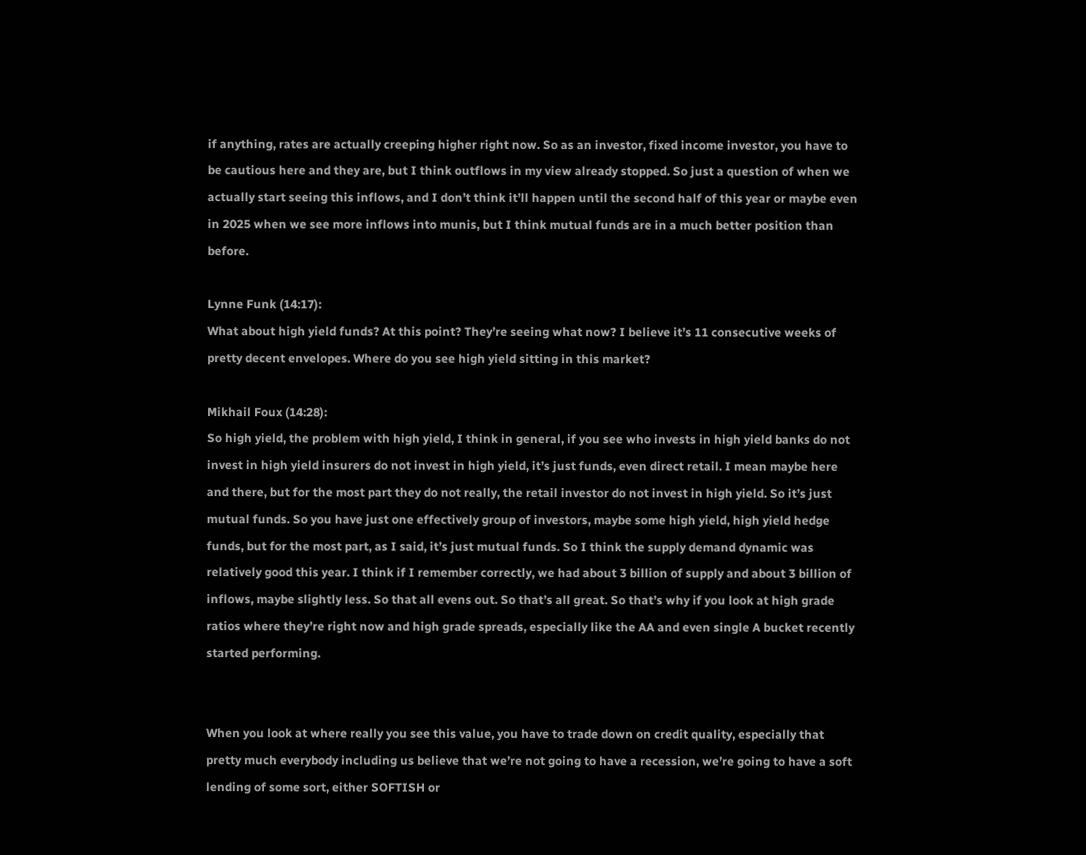if anything, rates are actually creeping higher right now. So as an investor, fixed income investor, you have to be cautious here and they are, but I think outflows in my view already stopped. So just a question of when we actually start seeing this inflows, and I don’t think it’ll happen until the second half of this year or maybe even in 2025 when we see more inflows into munis, but I think mutual funds are in a much better position than before.

Lynne Funk (14:17):
What about high yield funds? At this point? They’re seeing what now? I believe it’s 11 consecutive weeks of pretty decent envelopes. Where do you see high yield sitting in this market?

Mikhail Foux (14:28):
So high yield, the problem with high yield, I think in general, if you see who invests in high yield banks do not invest in high yield insurers do not invest in high yield, it’s just funds, even direct retail. I mean maybe here and there, but for the most part they do not really, the retail investor do not invest in high yield. So it’s just mutual funds. So you have just one effectively group of investors, maybe some high yield, high yield hedge funds, but for the most part, as I said, it’s just mutual funds. So I think the supply demand dynamic was relatively good this year. I think if I remember correctly, we had about 3 billion of supply and about 3 billion of inflows, maybe slightly less. So that all evens out. So that’s all great. So that’s why if you look at high grade ratios where they’re right now and high grade spreads, especially like the AA and even single A bucket recently started performing.


When you look at where really you see this value, you have to trade down on credit quality, especially that pretty much everybody including us believe that we’re not going to have a recession, we’re going to have a soft lending of some sort, either SOFTISH or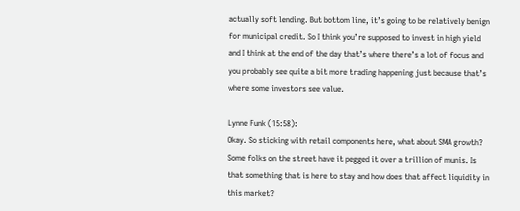actually soft lending. But bottom line, it’s going to be relatively benign for municipal credit. So I think you’re supposed to invest in high yield and I think at the end of the day that’s where there’s a lot of focus and you probably see quite a bit more trading happening just because that’s where some investors see value.

Lynne Funk (15:58):
Okay. So sticking with retail components here, what about SMA growth? Some folks on the street have it pegged it over a trillion of munis. Is that something that is here to stay and how does that affect liquidity in this market?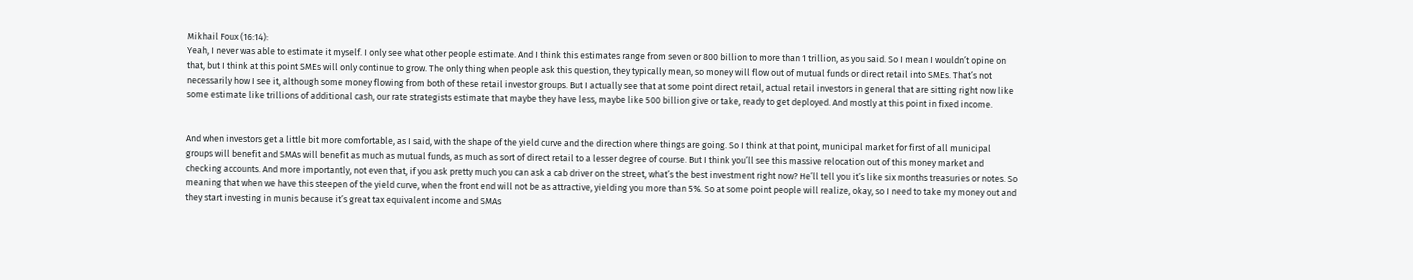Mikhail Foux (16:14):
Yeah, I never was able to estimate it myself. I only see what other people estimate. And I think this estimates range from seven or 800 billion to more than 1 trillion, as you said. So I mean I wouldn’t opine on that, but I think at this point SMEs will only continue to grow. The only thing when people ask this question, they typically mean, so money will flow out of mutual funds or direct retail into SMEs. That’s not necessarily how I see it, although some money flowing from both of these retail investor groups. But I actually see that at some point direct retail, actual retail investors in general that are sitting right now like some estimate like trillions of additional cash, our rate strategists estimate that maybe they have less, maybe like 500 billion give or take, ready to get deployed. And mostly at this point in fixed income.


And when investors get a little bit more comfortable, as I said, with the shape of the yield curve and the direction where things are going. So I think at that point, municipal market for first of all municipal groups will benefit and SMAs will benefit as much as mutual funds, as much as sort of direct retail to a lesser degree of course. But I think you’ll see this massive relocation out of this money market and checking accounts. And more importantly, not even that, if you ask pretty much you can ask a cab driver on the street, what’s the best investment right now? He’ll tell you it’s like six months treasuries or notes. So meaning that when we have this steepen of the yield curve, when the front end will not be as attractive, yielding you more than 5%. So at some point people will realize, okay, so I need to take my money out and they start investing in munis because it’s great tax equivalent income and SMAs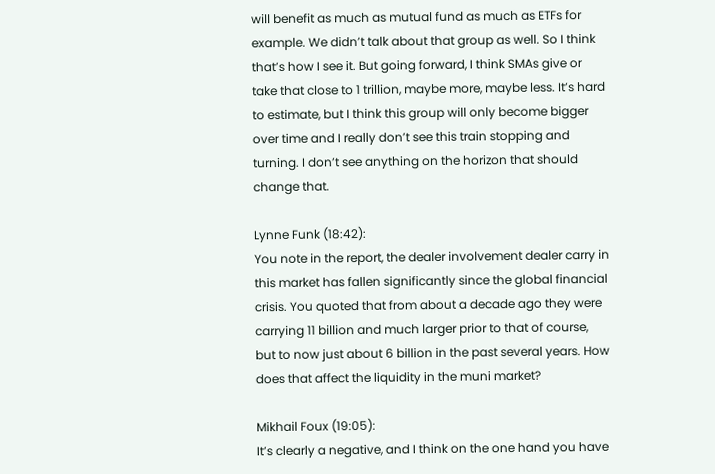will benefit as much as mutual fund as much as ETFs for example. We didn’t talk about that group as well. So I think that’s how I see it. But going forward, I think SMAs give or take that close to 1 trillion, maybe more, maybe less. It’s hard to estimate, but I think this group will only become bigger over time and I really don’t see this train stopping and turning. I don’t see anything on the horizon that should change that.

Lynne Funk (18:42):
You note in the report, the dealer involvement dealer carry in this market has fallen significantly since the global financial crisis. You quoted that from about a decade ago they were carrying 11 billion and much larger prior to that of course, but to now just about 6 billion in the past several years. How does that affect the liquidity in the muni market?

Mikhail Foux (19:05):
It’s clearly a negative, and I think on the one hand you have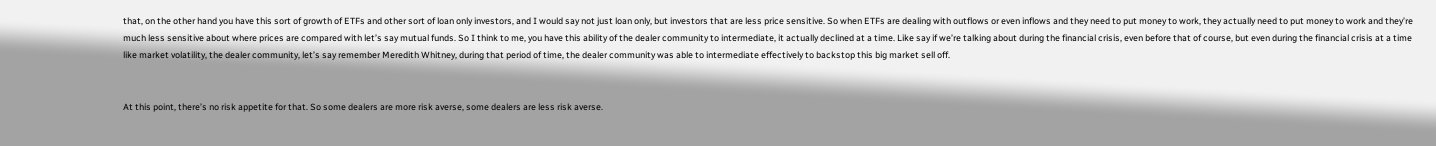that, on the other hand you have this sort of growth of ETFs and other sort of loan only investors, and I would say not just loan only, but investors that are less price sensitive. So when ETFs are dealing with outflows or even inflows and they need to put money to work, they actually need to put money to work and they’re much less sensitive about where prices are compared with let’s say mutual funds. So I think to me, you have this ability of the dealer community to intermediate, it actually declined at a time. Like say if we’re talking about during the financial crisis, even before that of course, but even during the financial crisis at a time like market volatility, the dealer community, let’s say remember Meredith Whitney, during that period of time, the dealer community was able to intermediate effectively to backstop this big market sell off.


At this point, there’s no risk appetite for that. So some dealers are more risk averse, some dealers are less risk averse.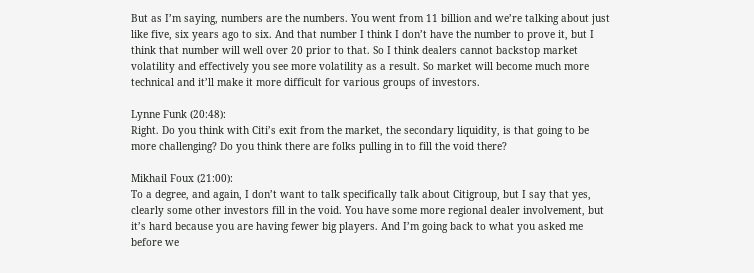But as I’m saying, numbers are the numbers. You went from 11 billion and we’re talking about just like five, six years ago to six. And that number I think I don’t have the number to prove it, but I think that number will well over 20 prior to that. So I think dealers cannot backstop market volatility and effectively you see more volatility as a result. So market will become much more technical and it’ll make it more difficult for various groups of investors.

Lynne Funk (20:48):
Right. Do you think with Citi’s exit from the market, the secondary liquidity, is that going to be more challenging? Do you think there are folks pulling in to fill the void there?

Mikhail Foux (21:00):
To a degree, and again, I don’t want to talk specifically talk about Citigroup, but I say that yes, clearly some other investors fill in the void. You have some more regional dealer involvement, but it’s hard because you are having fewer big players. And I’m going back to what you asked me before we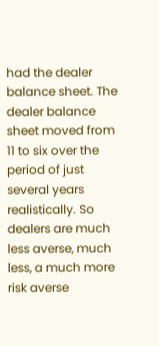had the dealer balance sheet. The dealer balance sheet moved from 11 to six over the period of just several years realistically. So dealers are much less averse, much less, a much more risk averse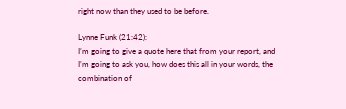right now than they used to be before.

Lynne Funk (21:42):
I’m going to give a quote here that from your report, and I’m going to ask you, how does this all in your words, the combination of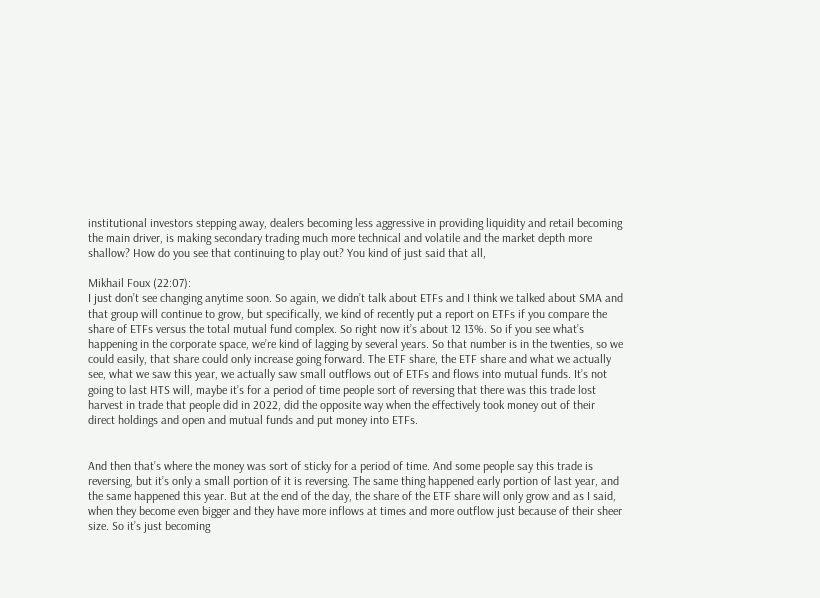institutional investors stepping away, dealers becoming less aggressive in providing liquidity and retail becoming the main driver, is making secondary trading much more technical and volatile and the market depth more shallow? How do you see that continuing to play out? You kind of just said that all,

Mikhail Foux (22:07):
I just don’t see changing anytime soon. So again, we didn’t talk about ETFs and I think we talked about SMA and that group will continue to grow, but specifically, we kind of recently put a report on ETFs if you compare the share of ETFs versus the total mutual fund complex. So right now it’s about 12 13%. So if you see what’s happening in the corporate space, we’re kind of lagging by several years. So that number is in the twenties, so we could easily, that share could only increase going forward. The ETF share, the ETF share and what we actually see, what we saw this year, we actually saw small outflows out of ETFs and flows into mutual funds. It’s not going to last HTS will, maybe it’s for a period of time people sort of reversing that there was this trade lost harvest in trade that people did in 2022, did the opposite way when the effectively took money out of their direct holdings and open and mutual funds and put money into ETFs.


And then that’s where the money was sort of sticky for a period of time. And some people say this trade is reversing, but it’s only a small portion of it is reversing. The same thing happened early portion of last year, and the same happened this year. But at the end of the day, the share of the ETF share will only grow and as I said, when they become even bigger and they have more inflows at times and more outflow just because of their sheer size. So it’s just becoming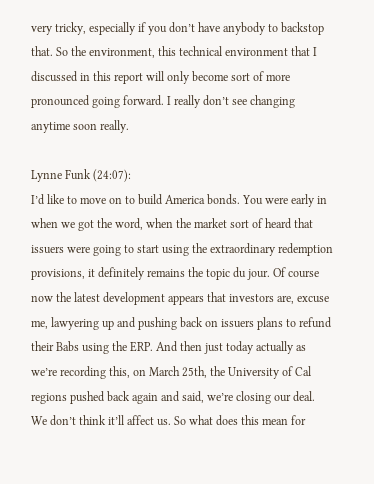very tricky, especially if you don’t have anybody to backstop that. So the environment, this technical environment that I discussed in this report will only become sort of more pronounced going forward. I really don’t see changing anytime soon really.

Lynne Funk (24:07):
I’d like to move on to build America bonds. You were early in when we got the word, when the market sort of heard that issuers were going to start using the extraordinary redemption provisions, it definitely remains the topic du jour. Of course now the latest development appears that investors are, excuse me, lawyering up and pushing back on issuers plans to refund their Babs using the ERP. And then just today actually as we’re recording this, on March 25th, the University of Cal regions pushed back again and said, we’re closing our deal. We don’t think it’ll affect us. So what does this mean for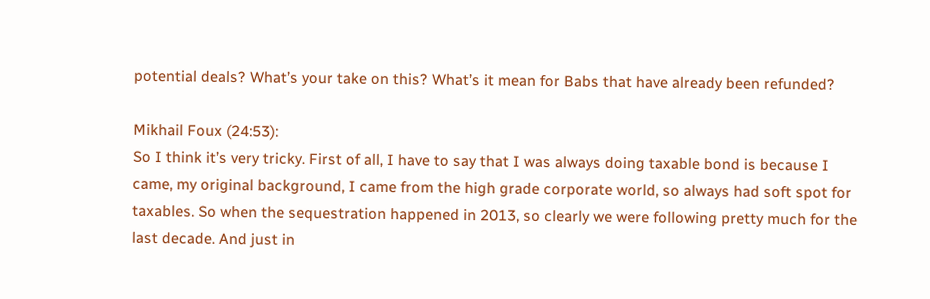potential deals? What’s your take on this? What’s it mean for Babs that have already been refunded?

Mikhail Foux (24:53):
So I think it’s very tricky. First of all, I have to say that I was always doing taxable bond is because I came, my original background, I came from the high grade corporate world, so always had soft spot for taxables. So when the sequestration happened in 2013, so clearly we were following pretty much for the last decade. And just in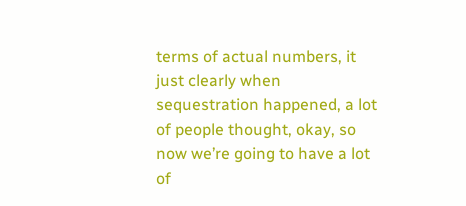terms of actual numbers, it just clearly when sequestration happened, a lot of people thought, okay, so now we’re going to have a lot of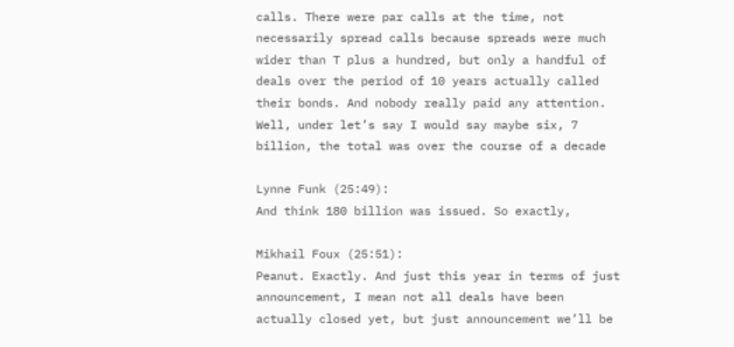calls. There were par calls at the time, not necessarily spread calls because spreads were much wider than T plus a hundred, but only a handful of deals over the period of 10 years actually called their bonds. And nobody really paid any attention. Well, under let’s say I would say maybe six, 7 billion, the total was over the course of a decade

Lynne Funk (25:49):
And think 180 billion was issued. So exactly,

Mikhail Foux (25:51):
Peanut. Exactly. And just this year in terms of just announcement, I mean not all deals have been actually closed yet, but just announcement we’ll be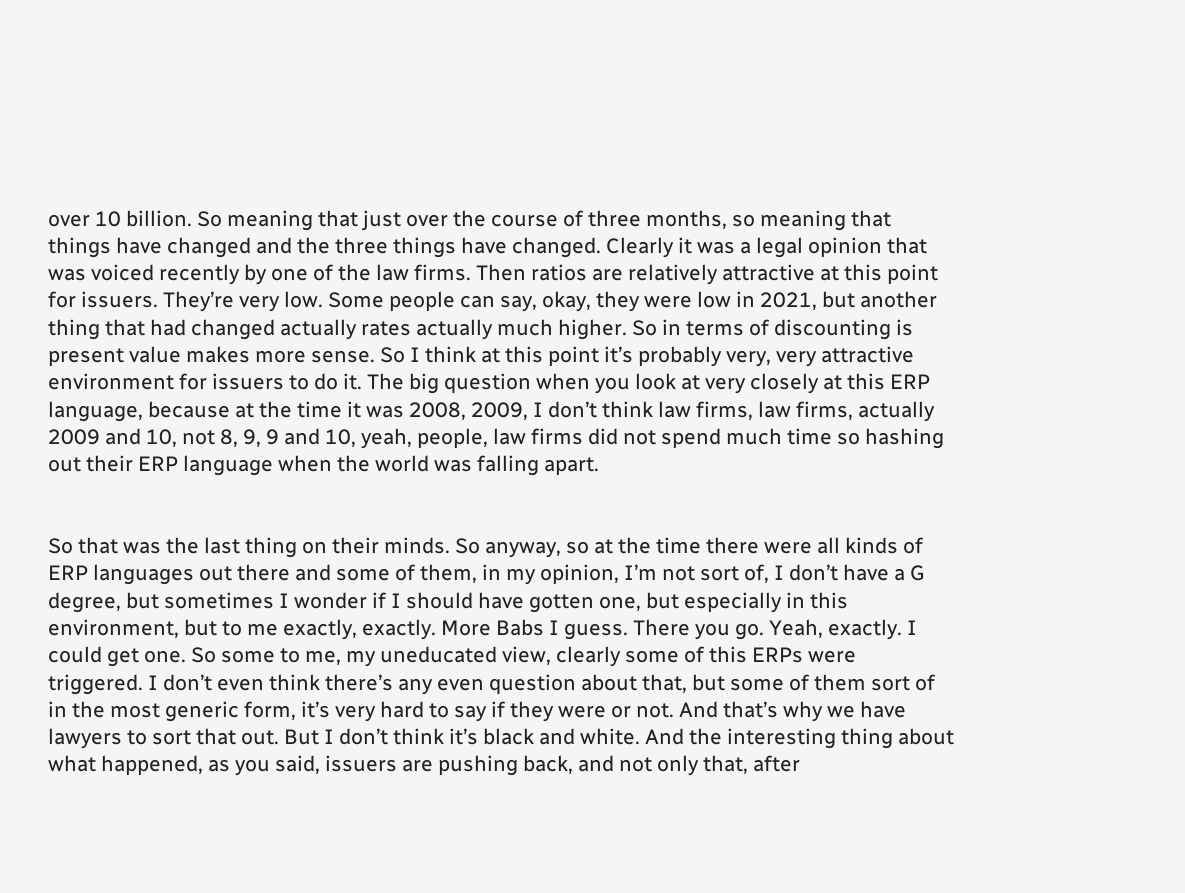over 10 billion. So meaning that just over the course of three months, so meaning that things have changed and the three things have changed. Clearly it was a legal opinion that was voiced recently by one of the law firms. Then ratios are relatively attractive at this point for issuers. They’re very low. Some people can say, okay, they were low in 2021, but another thing that had changed actually rates actually much higher. So in terms of discounting is present value makes more sense. So I think at this point it’s probably very, very attractive environment for issuers to do it. The big question when you look at very closely at this ERP language, because at the time it was 2008, 2009, I don’t think law firms, law firms, actually 2009 and 10, not 8, 9, 9 and 10, yeah, people, law firms did not spend much time so hashing out their ERP language when the world was falling apart.


So that was the last thing on their minds. So anyway, so at the time there were all kinds of ERP languages out there and some of them, in my opinion, I’m not sort of, I don’t have a G degree, but sometimes I wonder if I should have gotten one, but especially in this environment, but to me exactly, exactly. More Babs I guess. There you go. Yeah, exactly. I could get one. So some to me, my uneducated view, clearly some of this ERPs were triggered. I don’t even think there’s any even question about that, but some of them sort of in the most generic form, it’s very hard to say if they were or not. And that’s why we have lawyers to sort that out. But I don’t think it’s black and white. And the interesting thing about what happened, as you said, issuers are pushing back, and not only that, after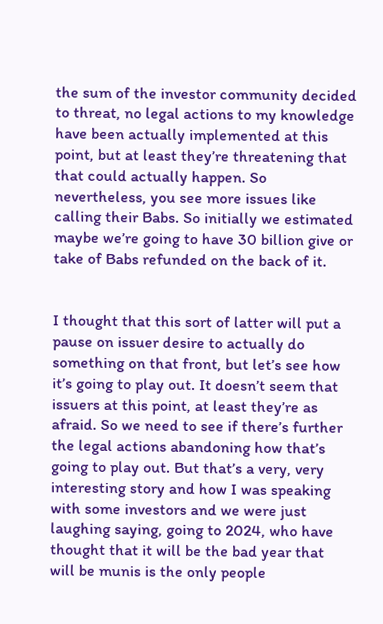the sum of the investor community decided to threat, no legal actions to my knowledge have been actually implemented at this point, but at least they’re threatening that that could actually happen. So nevertheless, you see more issues like calling their Babs. So initially we estimated maybe we’re going to have 30 billion give or take of Babs refunded on the back of it.


I thought that this sort of latter will put a pause on issuer desire to actually do something on that front, but let’s see how it’s going to play out. It doesn’t seem that issuers at this point, at least they’re as afraid. So we need to see if there’s further the legal actions abandoning how that’s going to play out. But that’s a very, very interesting story and how I was speaking with some investors and we were just laughing saying, going to 2024, who have thought that it will be the bad year that will be munis is the only people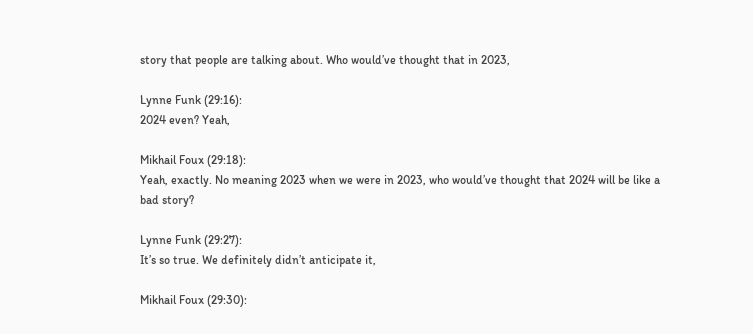story that people are talking about. Who would’ve thought that in 2023,

Lynne Funk (29:16):
2024 even? Yeah,

Mikhail Foux (29:18):
Yeah, exactly. No meaning 2023 when we were in 2023, who would’ve thought that 2024 will be like a bad story?

Lynne Funk (29:27):
It’s so true. We definitely didn’t anticipate it,

Mikhail Foux (29:30):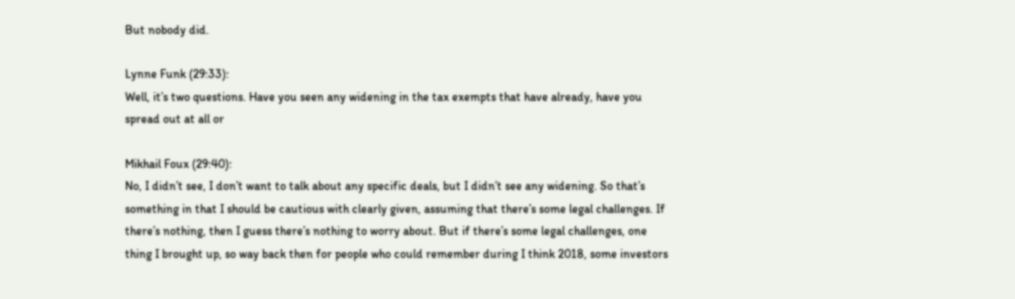But nobody did.

Lynne Funk (29:33):
Well, it’s two questions. Have you seen any widening in the tax exempts that have already, have you spread out at all or

Mikhail Foux (29:40):
No, I didn’t see, I don’t want to talk about any specific deals, but I didn’t see any widening. So that’s something in that I should be cautious with clearly given, assuming that there’s some legal challenges. If there’s nothing, then I guess there’s nothing to worry about. But if there’s some legal challenges, one thing I brought up, so way back then for people who could remember during I think 2018, some investors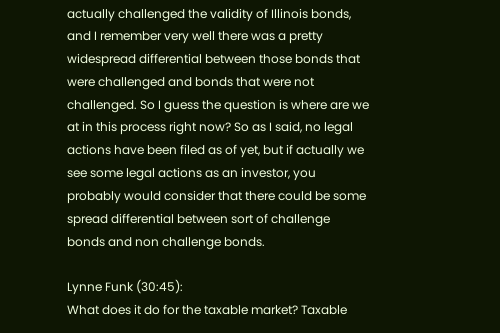actually challenged the validity of Illinois bonds, and I remember very well there was a pretty widespread differential between those bonds that were challenged and bonds that were not challenged. So I guess the question is where are we at in this process right now? So as I said, no legal actions have been filed as of yet, but if actually we see some legal actions as an investor, you probably would consider that there could be some spread differential between sort of challenge bonds and non challenge bonds.

Lynne Funk (30:45):
What does it do for the taxable market? Taxable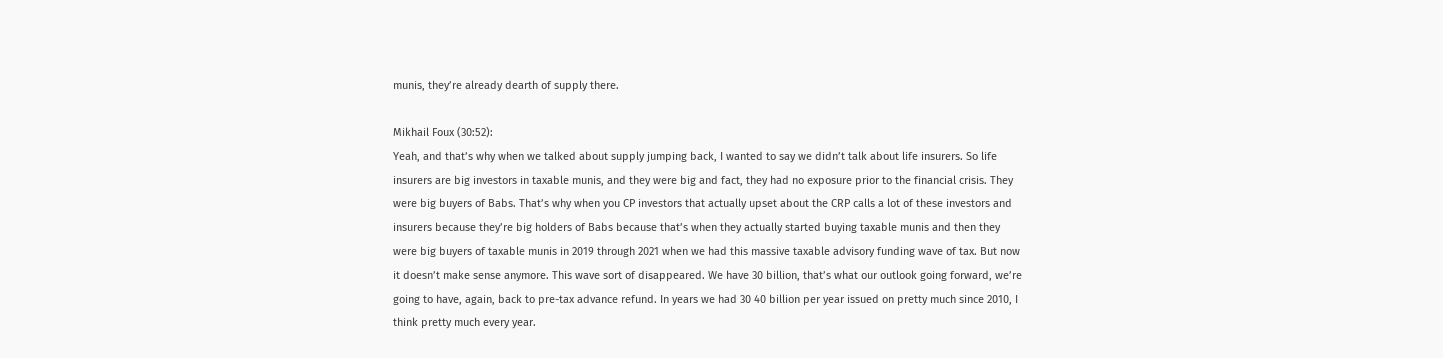munis, they’re already dearth of supply there.

Mikhail Foux (30:52):
Yeah, and that’s why when we talked about supply jumping back, I wanted to say we didn’t talk about life insurers. So life insurers are big investors in taxable munis, and they were big and fact, they had no exposure prior to the financial crisis. They were big buyers of Babs. That’s why when you CP investors that actually upset about the CRP calls a lot of these investors and insurers because they’re big holders of Babs because that’s when they actually started buying taxable munis and then they were big buyers of taxable munis in 2019 through 2021 when we had this massive taxable advisory funding wave of tax. But now it doesn’t make sense anymore. This wave sort of disappeared. We have 30 billion, that’s what our outlook going forward, we’re going to have, again, back to pre-tax advance refund. In years we had 30 40 billion per year issued on pretty much since 2010, I think pretty much every year.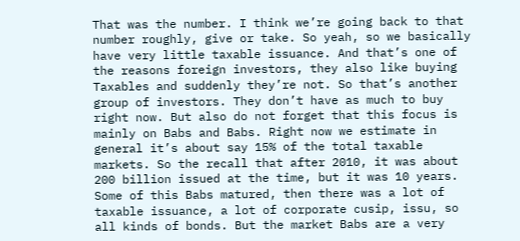That was the number. I think we’re going back to that number roughly, give or take. So yeah, so we basically have very little taxable issuance. And that’s one of the reasons foreign investors, they also like buying Taxables and suddenly they’re not. So that’s another group of investors. They don’t have as much to buy right now. But also do not forget that this focus is mainly on Babs and Babs. Right now we estimate in general it’s about say 15% of the total taxable markets. So the recall that after 2010, it was about 200 billion issued at the time, but it was 10 years. Some of this Babs matured, then there was a lot of taxable issuance, a lot of corporate cusip, issu, so all kinds of bonds. But the market Babs are a very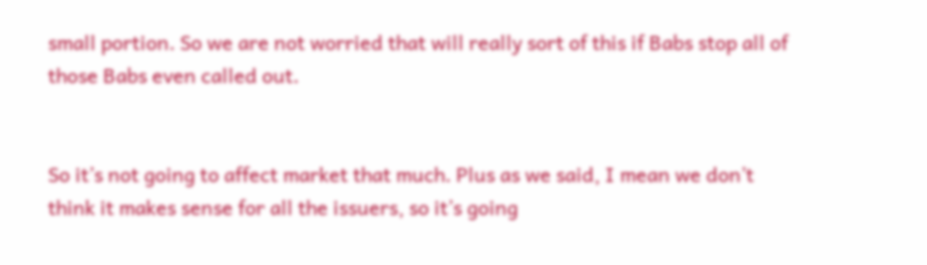small portion. So we are not worried that will really sort of this if Babs stop all of those Babs even called out.


So it’s not going to affect market that much. Plus as we said, I mean we don’t think it makes sense for all the issuers, so it’s going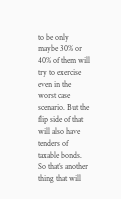to be only maybe 30% or 40% of them will try to exercise even in the worst case scenario. But the flip side of that will also have tenders of taxable bonds. So that’s another thing that will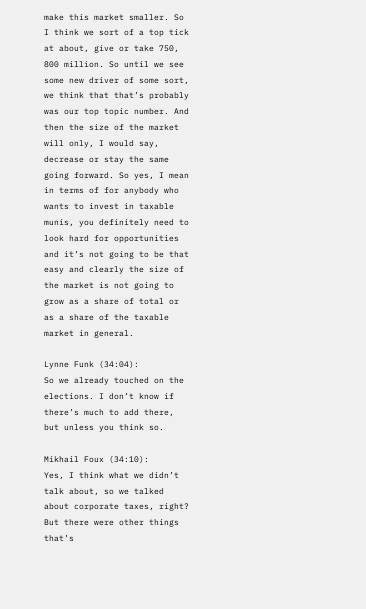make this market smaller. So I think we sort of a top tick at about, give or take 750, 800 million. So until we see some new driver of some sort, we think that that’s probably was our top topic number. And then the size of the market will only, I would say, decrease or stay the same going forward. So yes, I mean in terms of for anybody who wants to invest in taxable munis, you definitely need to look hard for opportunities and it’s not going to be that easy and clearly the size of the market is not going to grow as a share of total or as a share of the taxable market in general.

Lynne Funk (34:04):
So we already touched on the elections. I don’t know if there’s much to add there, but unless you think so.

Mikhail Foux (34:10):
Yes, I think what we didn’t talk about, so we talked about corporate taxes, right? But there were other things that’s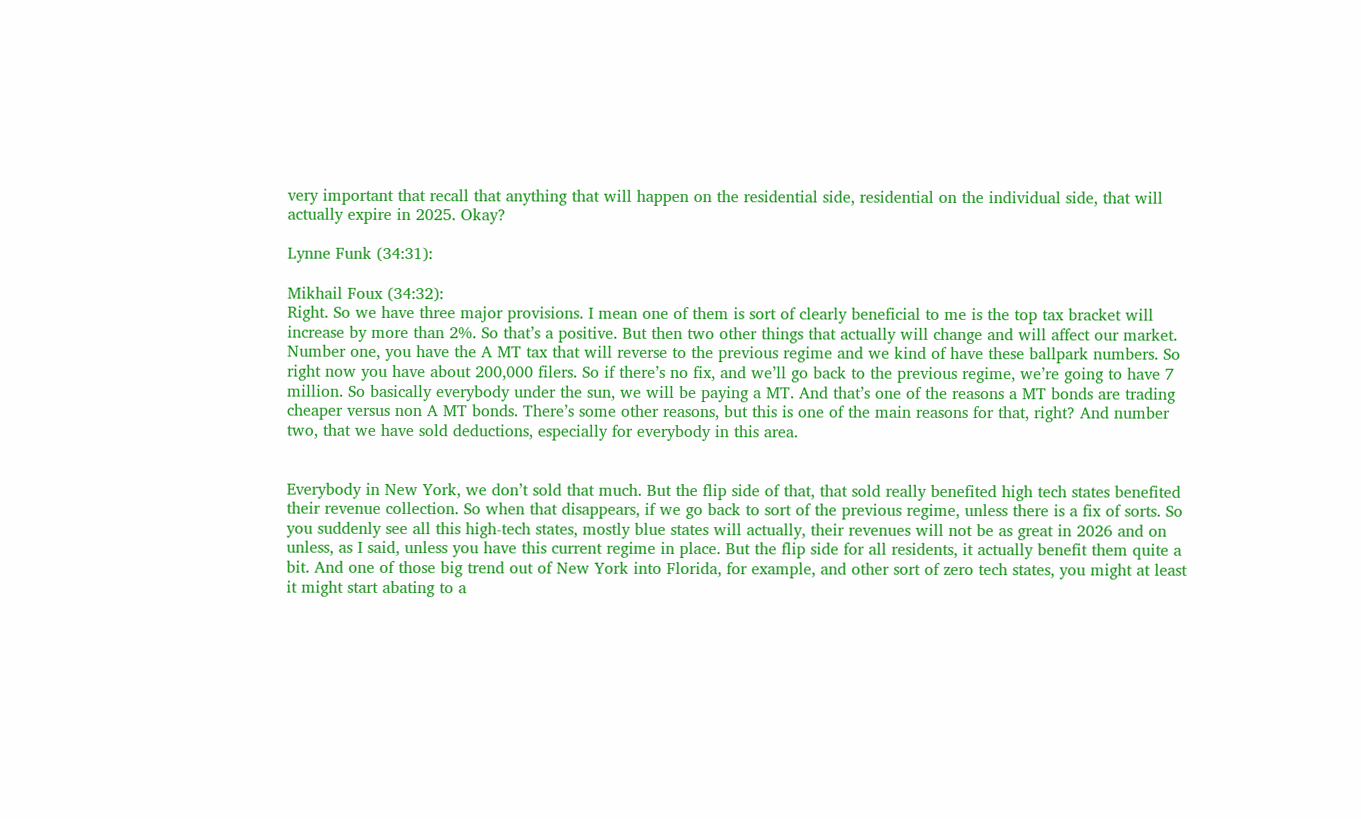very important that recall that anything that will happen on the residential side, residential on the individual side, that will actually expire in 2025. Okay?

Lynne Funk (34:31):

Mikhail Foux (34:32):
Right. So we have three major provisions. I mean one of them is sort of clearly beneficial to me is the top tax bracket will increase by more than 2%. So that’s a positive. But then two other things that actually will change and will affect our market. Number one, you have the A MT tax that will reverse to the previous regime and we kind of have these ballpark numbers. So right now you have about 200,000 filers. So if there’s no fix, and we’ll go back to the previous regime, we’re going to have 7 million. So basically everybody under the sun, we will be paying a MT. And that’s one of the reasons a MT bonds are trading cheaper versus non A MT bonds. There’s some other reasons, but this is one of the main reasons for that, right? And number two, that we have sold deductions, especially for everybody in this area.


Everybody in New York, we don’t sold that much. But the flip side of that, that sold really benefited high tech states benefited their revenue collection. So when that disappears, if we go back to sort of the previous regime, unless there is a fix of sorts. So you suddenly see all this high-tech states, mostly blue states will actually, their revenues will not be as great in 2026 and on unless, as I said, unless you have this current regime in place. But the flip side for all residents, it actually benefit them quite a bit. And one of those big trend out of New York into Florida, for example, and other sort of zero tech states, you might at least it might start abating to a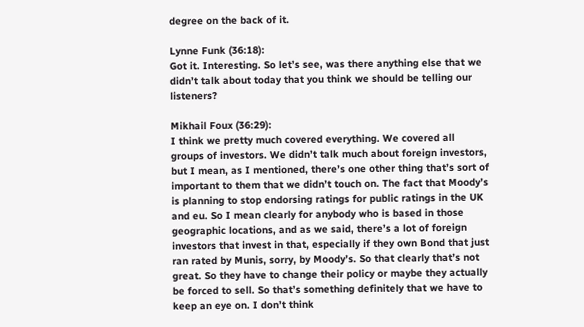degree on the back of it.

Lynne Funk (36:18):
Got it. Interesting. So let’s see, was there anything else that we didn’t talk about today that you think we should be telling our listeners?

Mikhail Foux (36:29):
I think we pretty much covered everything. We covered all groups of investors. We didn’t talk much about foreign investors, but I mean, as I mentioned, there’s one other thing that’s sort of important to them that we didn’t touch on. The fact that Moody’s is planning to stop endorsing ratings for public ratings in the UK and eu. So I mean clearly for anybody who is based in those geographic locations, and as we said, there’s a lot of foreign investors that invest in that, especially if they own Bond that just ran rated by Munis, sorry, by Moody’s. So that clearly that’s not great. So they have to change their policy or maybe they actually be forced to sell. So that’s something definitely that we have to keep an eye on. I don’t think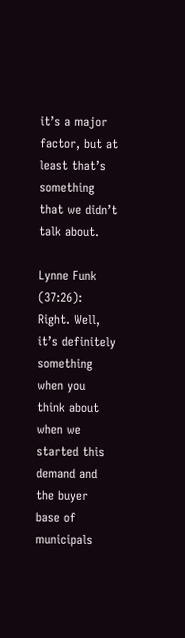it’s a major factor, but at least that’s something that we didn’t talk about.

Lynne Funk (37:26):
Right. Well, it’s definitely something when you think about when we started this demand and the buyer base of municipals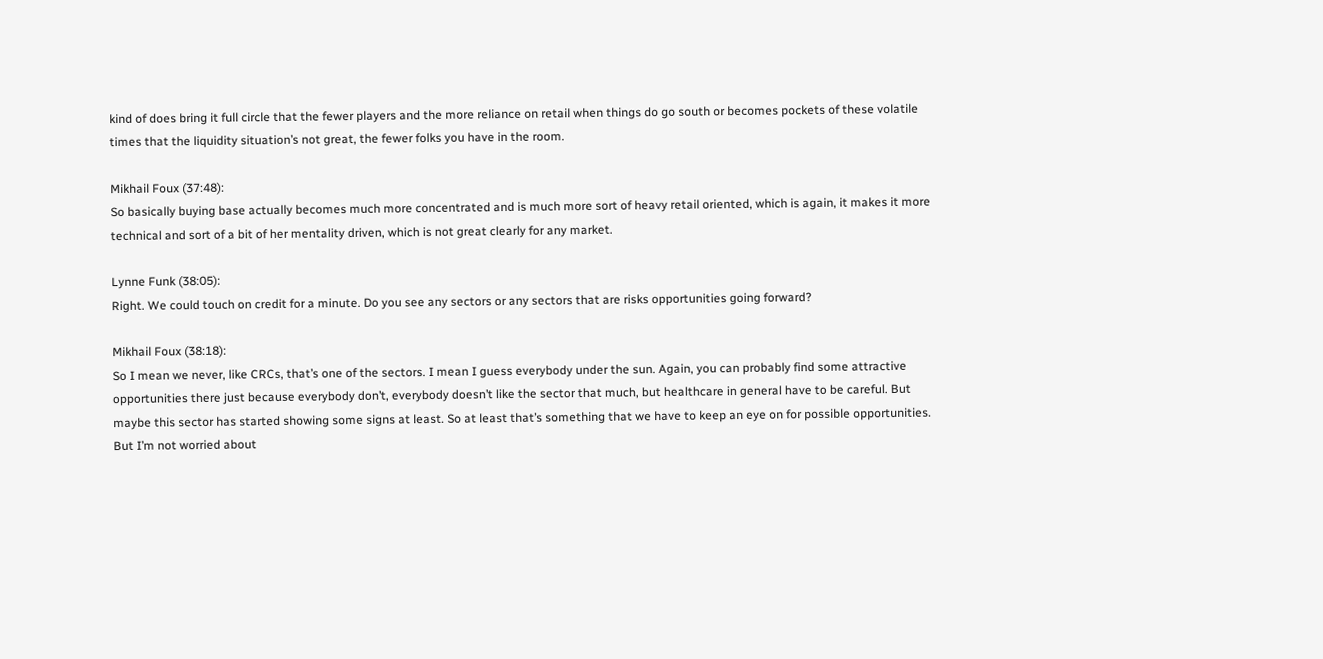kind of does bring it full circle that the fewer players and the more reliance on retail when things do go south or becomes pockets of these volatile times that the liquidity situation’s not great, the fewer folks you have in the room.

Mikhail Foux (37:48):
So basically buying base actually becomes much more concentrated and is much more sort of heavy retail oriented, which is again, it makes it more technical and sort of a bit of her mentality driven, which is not great clearly for any market.

Lynne Funk (38:05):
Right. We could touch on credit for a minute. Do you see any sectors or any sectors that are risks opportunities going forward?

Mikhail Foux (38:18):
So I mean we never, like CRCs, that’s one of the sectors. I mean I guess everybody under the sun. Again, you can probably find some attractive opportunities there just because everybody don’t, everybody doesn’t like the sector that much, but healthcare in general have to be careful. But maybe this sector has started showing some signs at least. So at least that’s something that we have to keep an eye on for possible opportunities. But I’m not worried about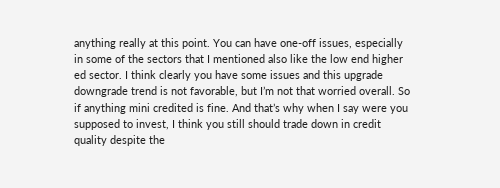anything really at this point. You can have one-off issues, especially in some of the sectors that I mentioned also like the low end higher ed sector. I think clearly you have some issues and this upgrade downgrade trend is not favorable, but I’m not that worried overall. So if anything mini credited is fine. And that’s why when I say were you supposed to invest, I think you still should trade down in credit quality despite the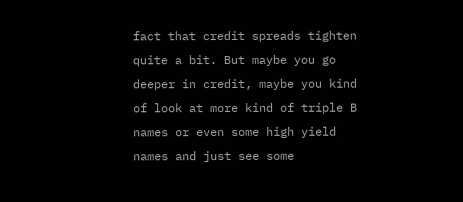fact that credit spreads tighten quite a bit. But maybe you go deeper in credit, maybe you kind of look at more kind of triple B names or even some high yield names and just see some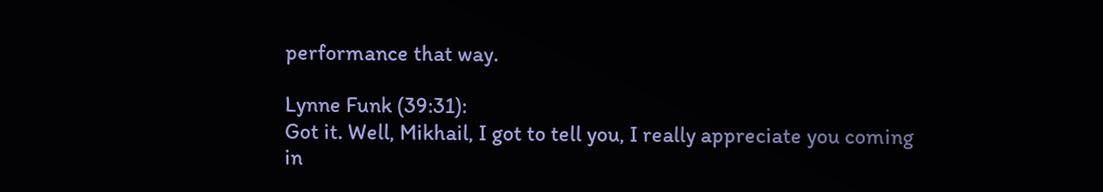performance that way.

Lynne Funk (39:31):
Got it. Well, Mikhail, I got to tell you, I really appreciate you coming in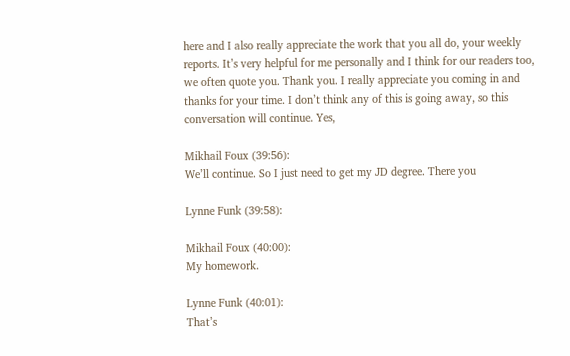here and I also really appreciate the work that you all do, your weekly reports. It’s very helpful for me personally and I think for our readers too, we often quote you. Thank you. I really appreciate you coming in and thanks for your time. I don’t think any of this is going away, so this conversation will continue. Yes,

Mikhail Foux (39:56):
We’ll continue. So I just need to get my JD degree. There you

Lynne Funk (39:58):

Mikhail Foux (40:00):
My homework.

Lynne Funk (40:01):
That’s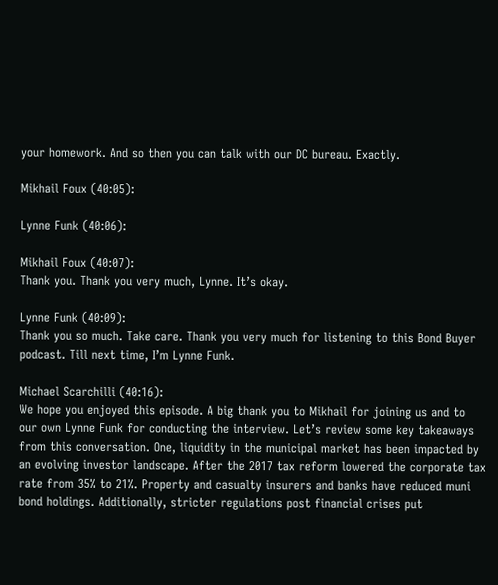your homework. And so then you can talk with our DC bureau. Exactly.

Mikhail Foux (40:05):

Lynne Funk (40:06):

Mikhail Foux (40:07):
Thank you. Thank you very much, Lynne. It’s okay.

Lynne Funk (40:09):
Thank you so much. Take care. Thank you very much for listening to this Bond Buyer podcast. Till next time, I’m Lynne Funk.

Michael Scarchilli (40:16):
We hope you enjoyed this episode. A big thank you to Mikhail for joining us and to our own Lynne Funk for conducting the interview. Let’s review some key takeaways from this conversation. One, liquidity in the municipal market has been impacted by an evolving investor landscape. After the 2017 tax reform lowered the corporate tax rate from 35% to 21%. Property and casualty insurers and banks have reduced muni bond holdings. Additionally, stricter regulations post financial crises put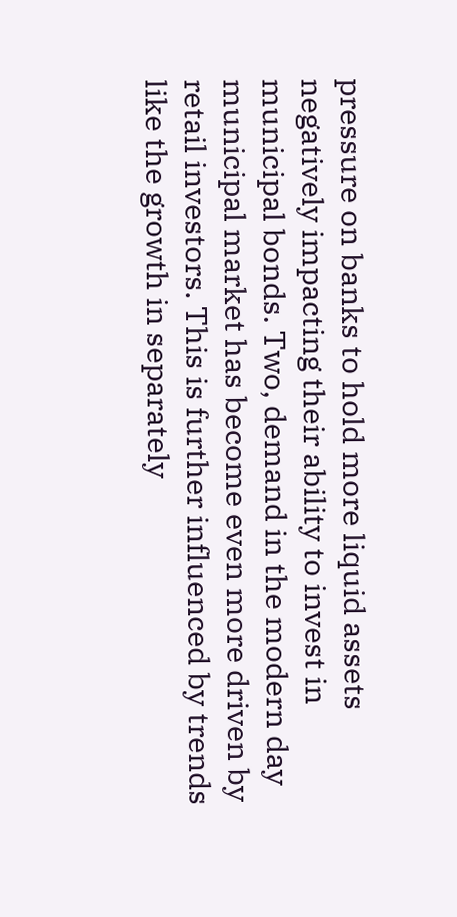pressure on banks to hold more liquid assets negatively impacting their ability to invest in municipal bonds. Two, demand in the modern day municipal market has become even more driven by retail investors. This is further influenced by trends like the growth in separately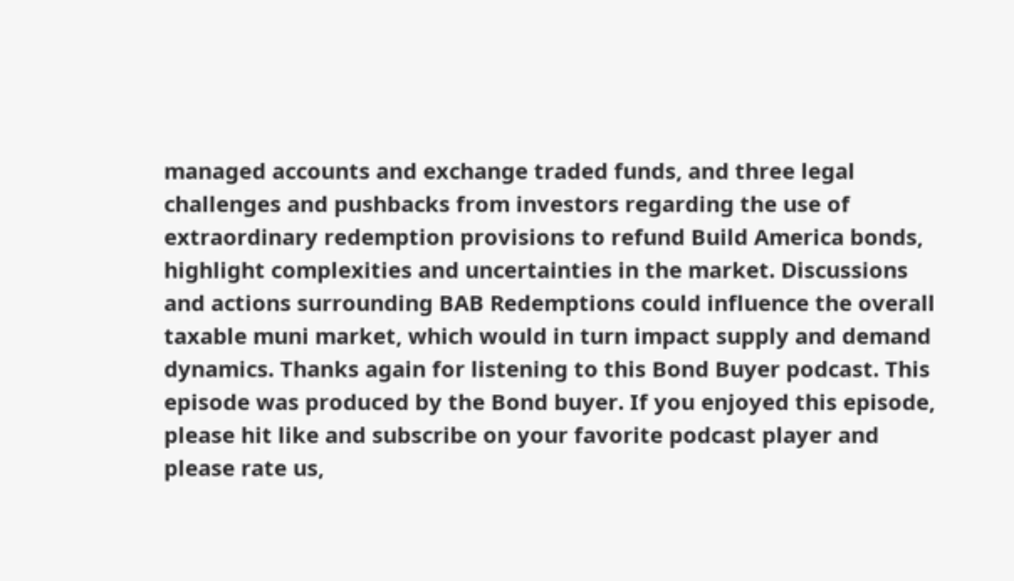managed accounts and exchange traded funds, and three legal challenges and pushbacks from investors regarding the use of extraordinary redemption provisions to refund Build America bonds, highlight complexities and uncertainties in the market. Discussions and actions surrounding BAB Redemptions could influence the overall taxable muni market, which would in turn impact supply and demand dynamics. Thanks again for listening to this Bond Buyer podcast. This episode was produced by the Bond buyer. If you enjoyed this episode, please hit like and subscribe on your favorite podcast player and please rate us,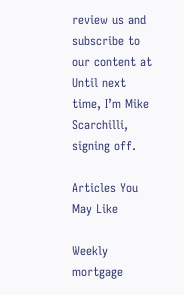review us and subscribe to our content at Until next time, I’m Mike Scarchilli, signing off.

Articles You May Like

Weekly mortgage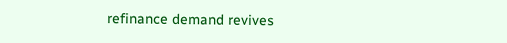refinance demand revives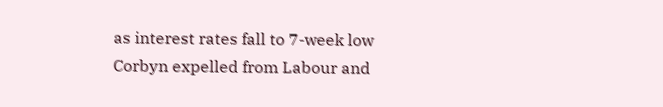as interest rates fall to 7-week low
Corbyn expelled from Labour and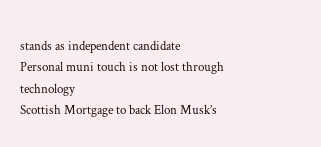stands as independent candidate
Personal muni touch is not lost through technology
Scottish Mortgage to back Elon Musk’s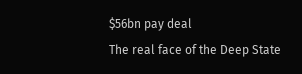$56bn pay deal
The real face of the Deep State